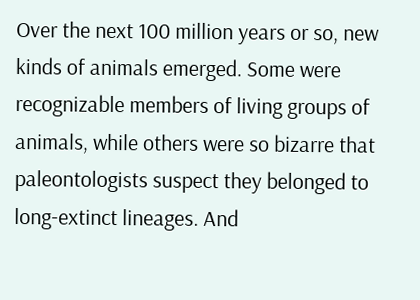Over the next 100 million years or so, new kinds of animals emerged. Some were recognizable members of living groups of animals, while others were so bizarre that paleontologists suspect they belonged to long-extinct lineages. And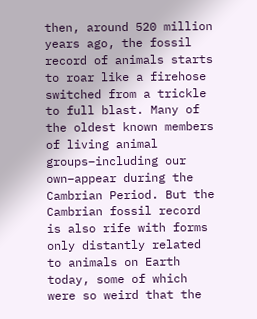then, around 520 million years ago, the fossil record of animals starts to roar like a firehose switched from a trickle to full blast. Many of the oldest known members of living animal groups–including our own–appear during the Cambrian Period. But the Cambrian fossil record is also rife with forms only distantly related to animals on Earth today, some of which were so weird that the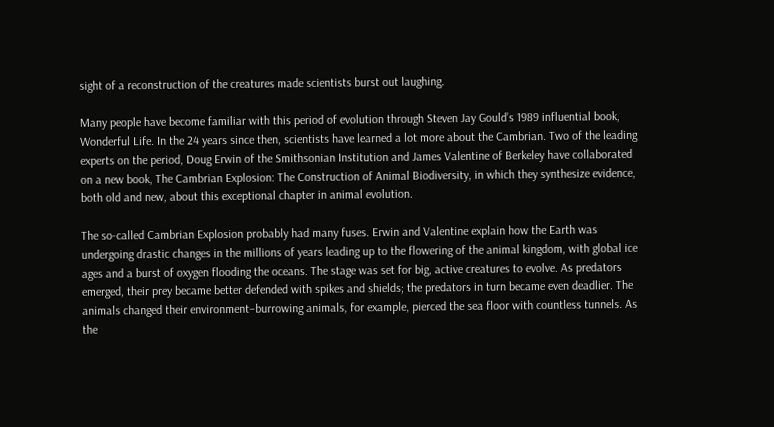sight of a reconstruction of the creatures made scientists burst out laughing.

Many people have become familiar with this period of evolution through Steven Jay Gould’s 1989 influential book, Wonderful Life. In the 24 years since then, scientists have learned a lot more about the Cambrian. Two of the leading experts on the period, Doug Erwin of the Smithsonian Institution and James Valentine of Berkeley have collaborated on a new book, The Cambrian Explosion: The Construction of Animal Biodiversity, in which they synthesize evidence, both old and new, about this exceptional chapter in animal evolution.

The so-called Cambrian Explosion probably had many fuses. Erwin and Valentine explain how the Earth was undergoing drastic changes in the millions of years leading up to the flowering of the animal kingdom, with global ice ages and a burst of oxygen flooding the oceans. The stage was set for big, active creatures to evolve. As predators emerged, their prey became better defended with spikes and shields; the predators in turn became even deadlier. The animals changed their environment–burrowing animals, for example, pierced the sea floor with countless tunnels. As the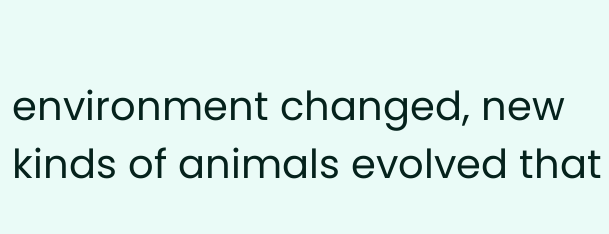environment changed, new kinds of animals evolved that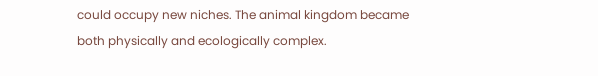could occupy new niches. The animal kingdom became both physically and ecologically complex.